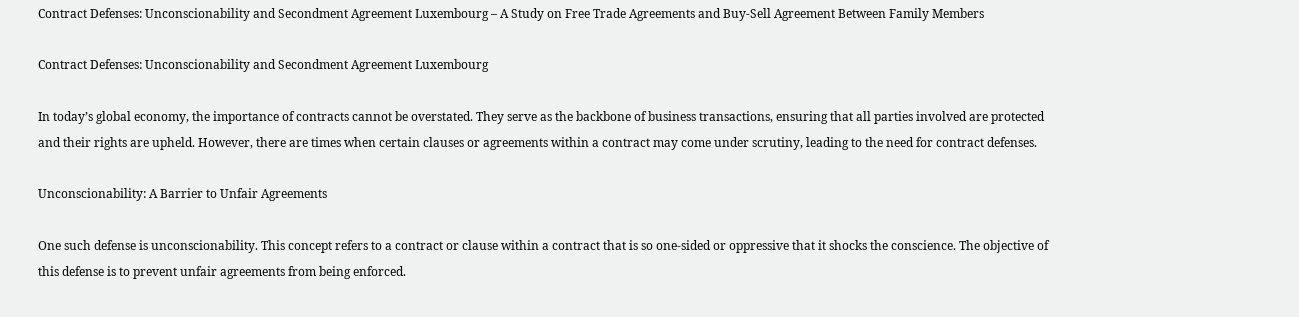Contract Defenses: Unconscionability and Secondment Agreement Luxembourg – A Study on Free Trade Agreements and Buy-Sell Agreement Between Family Members

Contract Defenses: Unconscionability and Secondment Agreement Luxembourg

In today’s global economy, the importance of contracts cannot be overstated. They serve as the backbone of business transactions, ensuring that all parties involved are protected and their rights are upheld. However, there are times when certain clauses or agreements within a contract may come under scrutiny, leading to the need for contract defenses.

Unconscionability: A Barrier to Unfair Agreements

One such defense is unconscionability. This concept refers to a contract or clause within a contract that is so one-sided or oppressive that it shocks the conscience. The objective of this defense is to prevent unfair agreements from being enforced.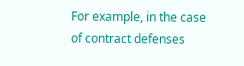For example, in the case of contract defenses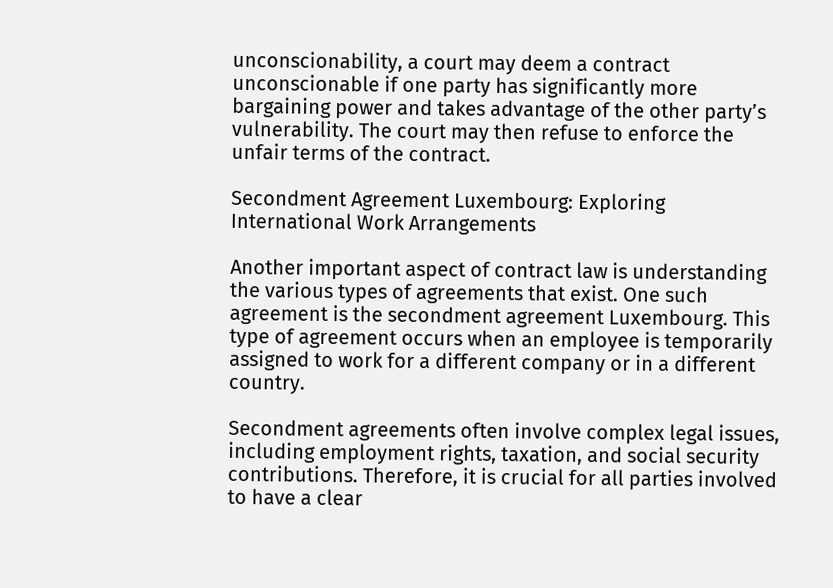unconscionability, a court may deem a contract unconscionable if one party has significantly more bargaining power and takes advantage of the other party’s vulnerability. The court may then refuse to enforce the unfair terms of the contract.

Secondment Agreement Luxembourg: Exploring International Work Arrangements

Another important aspect of contract law is understanding the various types of agreements that exist. One such agreement is the secondment agreement Luxembourg. This type of agreement occurs when an employee is temporarily assigned to work for a different company or in a different country.

Secondment agreements often involve complex legal issues, including employment rights, taxation, and social security contributions. Therefore, it is crucial for all parties involved to have a clear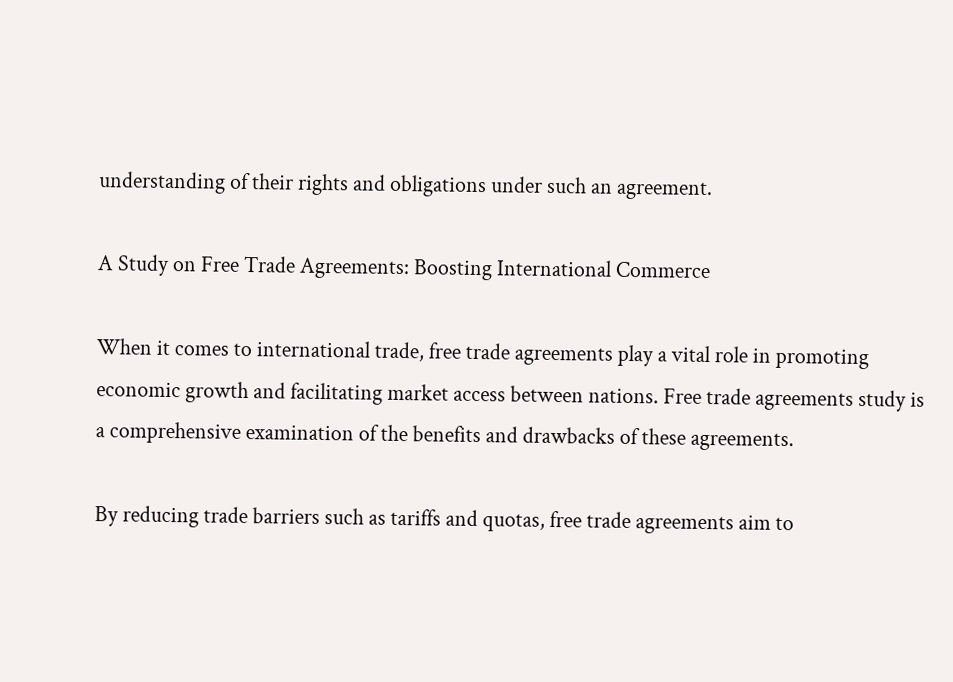understanding of their rights and obligations under such an agreement.

A Study on Free Trade Agreements: Boosting International Commerce

When it comes to international trade, free trade agreements play a vital role in promoting economic growth and facilitating market access between nations. Free trade agreements study is a comprehensive examination of the benefits and drawbacks of these agreements.

By reducing trade barriers such as tariffs and quotas, free trade agreements aim to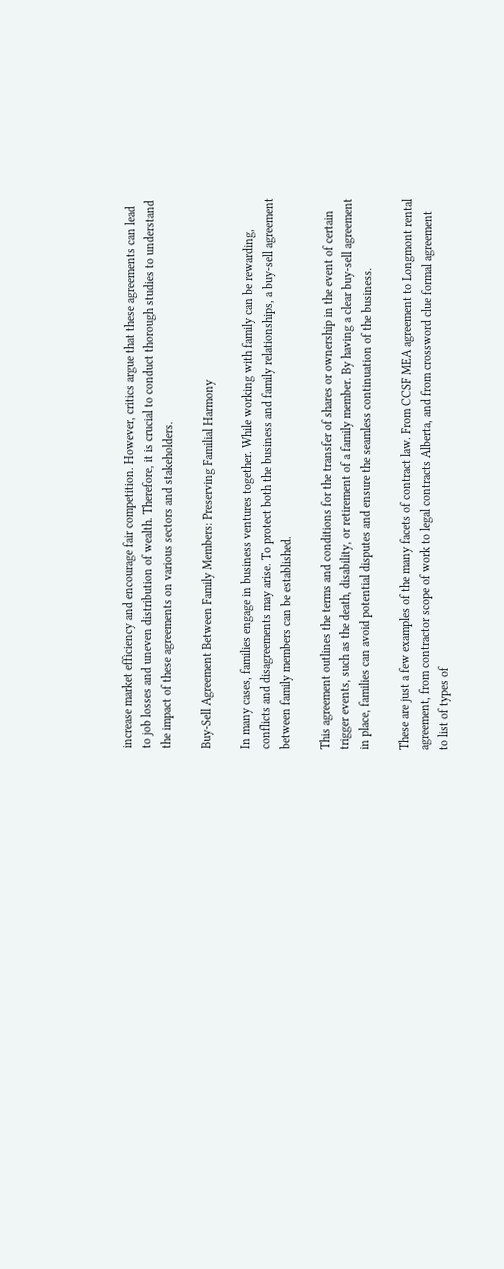increase market efficiency and encourage fair competition. However, critics argue that these agreements can lead to job losses and uneven distribution of wealth. Therefore, it is crucial to conduct thorough studies to understand the impact of these agreements on various sectors and stakeholders.

Buy-Sell Agreement Between Family Members: Preserving Familial Harmony

In many cases, families engage in business ventures together. While working with family can be rewarding, conflicts and disagreements may arise. To protect both the business and family relationships, a buy-sell agreement between family members can be established.

This agreement outlines the terms and conditions for the transfer of shares or ownership in the event of certain trigger events, such as the death, disability, or retirement of a family member. By having a clear buy-sell agreement in place, families can avoid potential disputes and ensure the seamless continuation of the business.

These are just a few examples of the many facets of contract law. From CCSF MEA agreement to Longmont rental agreement, from contractor scope of work to legal contracts Alberta, and from crossword clue formal agreement to list of types of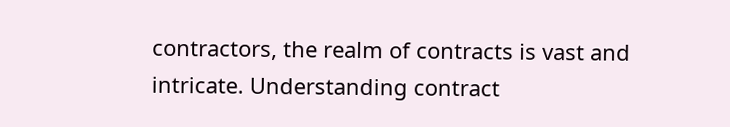contractors, the realm of contracts is vast and intricate. Understanding contract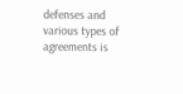defenses and various types of agreements is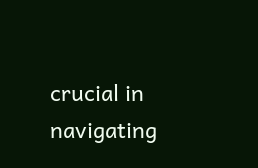crucial in navigating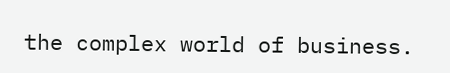the complex world of business.